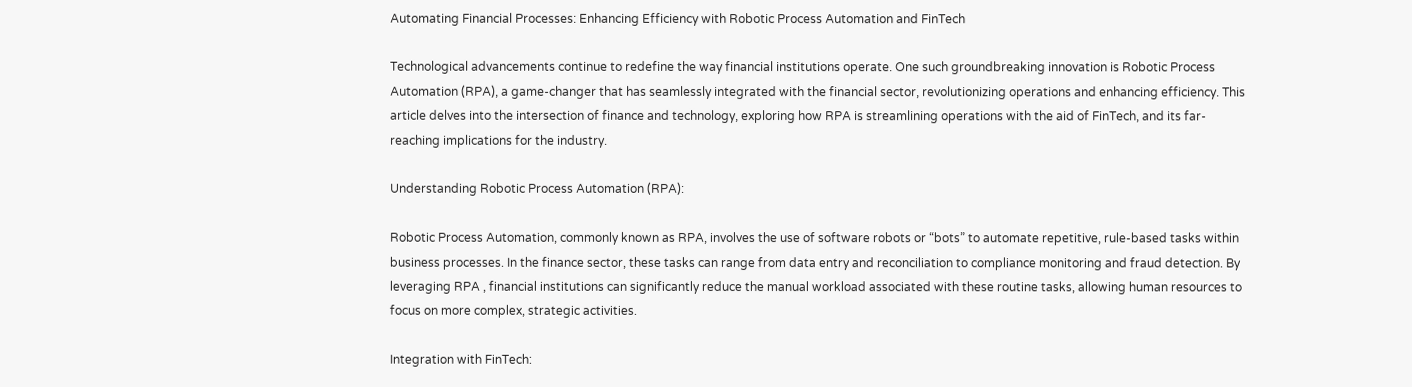Automating Financial Processes: Enhancing Efficiency with Robotic Process Automation and FinTech

Technological advancements continue to redefine the way financial institutions operate. One such groundbreaking innovation is Robotic Process Automation (RPA), a game-changer that has seamlessly integrated with the financial sector, revolutionizing operations and enhancing efficiency. This article delves into the intersection of finance and technology, exploring how RPA is streamlining operations with the aid of FinTech, and its far-reaching implications for the industry.

Understanding Robotic Process Automation (RPA):

Robotic Process Automation, commonly known as RPA, involves the use of software robots or “bots” to automate repetitive, rule-based tasks within business processes. In the finance sector, these tasks can range from data entry and reconciliation to compliance monitoring and fraud detection. By leveraging RPA , financial institutions can significantly reduce the manual workload associated with these routine tasks, allowing human resources to focus on more complex, strategic activities.

Integration with FinTech: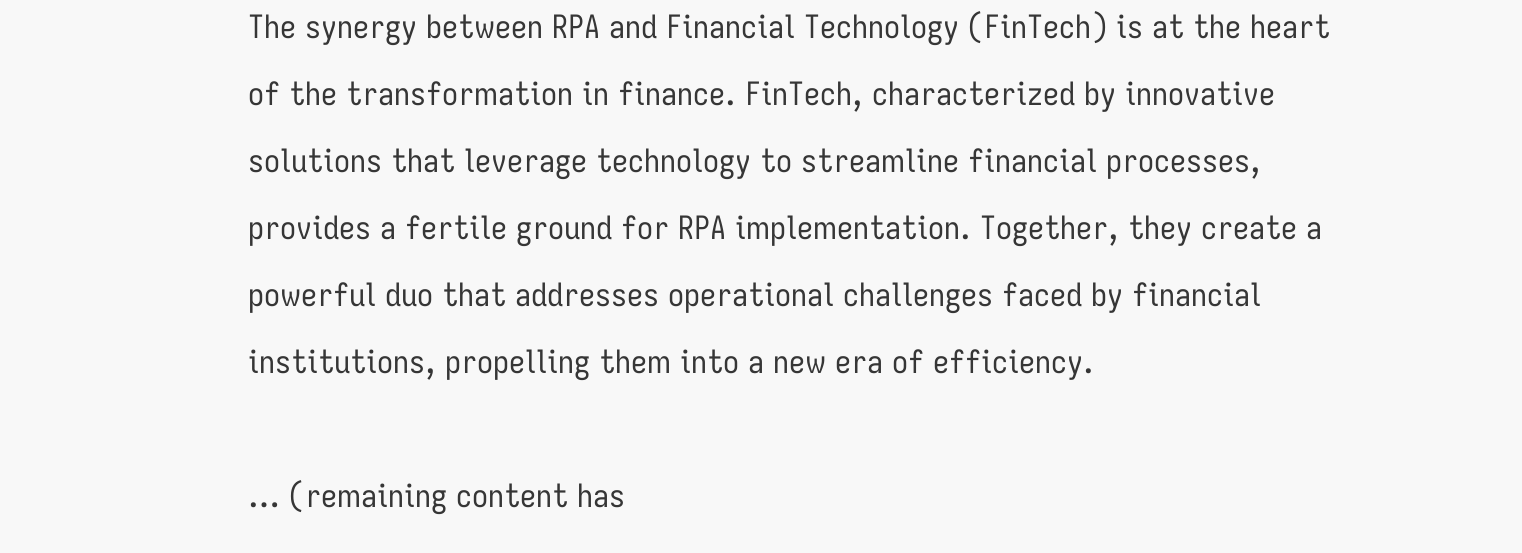The synergy between RPA and Financial Technology (FinTech) is at the heart of the transformation in finance. FinTech, characterized by innovative solutions that leverage technology to streamline financial processes, provides a fertile ground for RPA implementation. Together, they create a powerful duo that addresses operational challenges faced by financial institutions, propelling them into a new era of efficiency.

… (remaining content has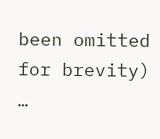been omitted for brevity) …